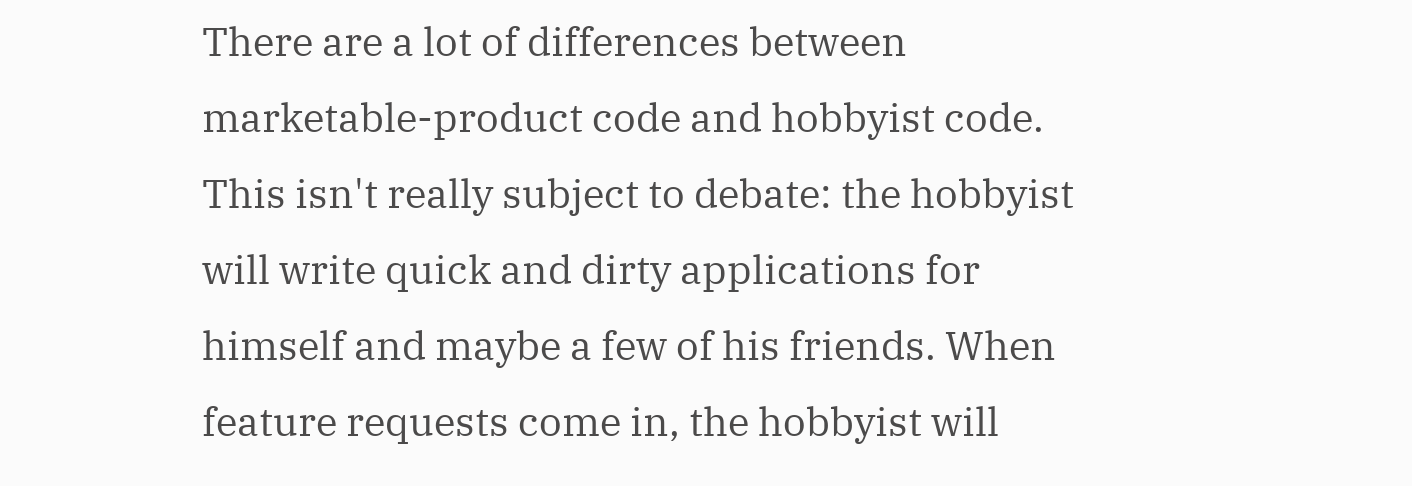There are a lot of differences between marketable-product code and hobbyist code. This isn't really subject to debate: the hobbyist will write quick and dirty applications for himself and maybe a few of his friends. When feature requests come in, the hobbyist will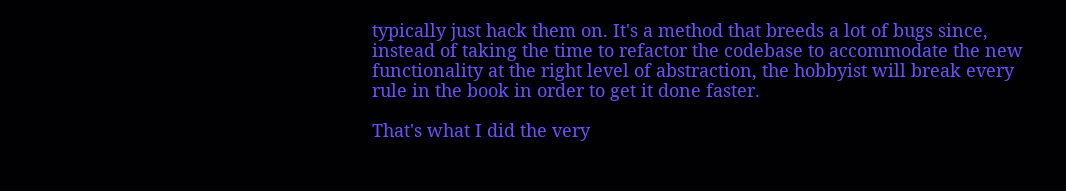typically just hack them on. It's a method that breeds a lot of bugs since, instead of taking the time to refactor the codebase to accommodate the new functionality at the right level of abstraction, the hobbyist will break every rule in the book in order to get it done faster.

That's what I did the very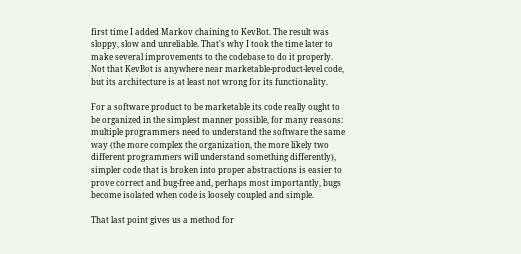first time I added Markov chaining to KevBot. The result was sloppy, slow and unreliable. That's why I took the time later to make several improvements to the codebase to do it properly. Not that KevBot is anywhere near marketable-product-level code, but its architecture is at least not wrong for its functionality.

For a software product to be marketable its code really ought to be organized in the simplest manner possible, for many reasons: multiple programmers need to understand the software the same way (the more complex the organization, the more likely two different programmers will understand something differently), simpler code that is broken into proper abstractions is easier to prove correct and bug-free and, perhaps most importantly, bugs become isolated when code is loosely coupled and simple.

That last point gives us a method for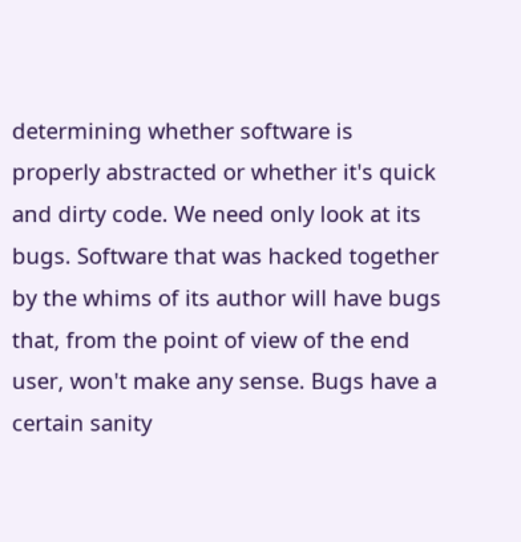determining whether software is properly abstracted or whether it's quick and dirty code. We need only look at its bugs. Software that was hacked together by the whims of its author will have bugs that, from the point of view of the end user, won't make any sense. Bugs have a certain sanity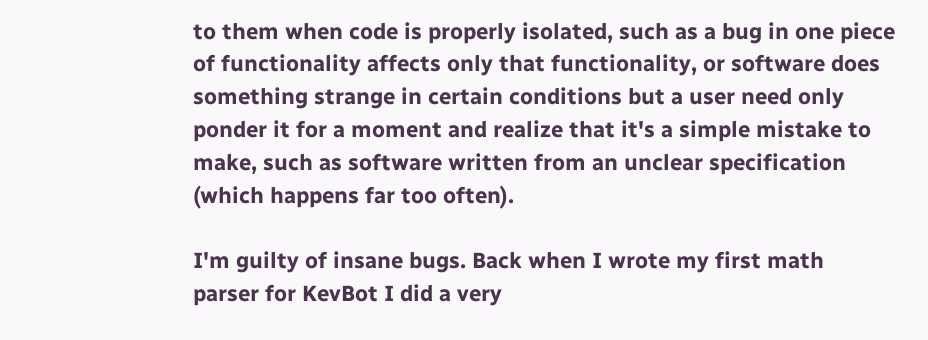to them when code is properly isolated, such as a bug in one piece of functionality affects only that functionality, or software does something strange in certain conditions but a user need only ponder it for a moment and realize that it's a simple mistake to make, such as software written from an unclear specification (which happens far too often).

I'm guilty of insane bugs. Back when I wrote my first math parser for KevBot I did a very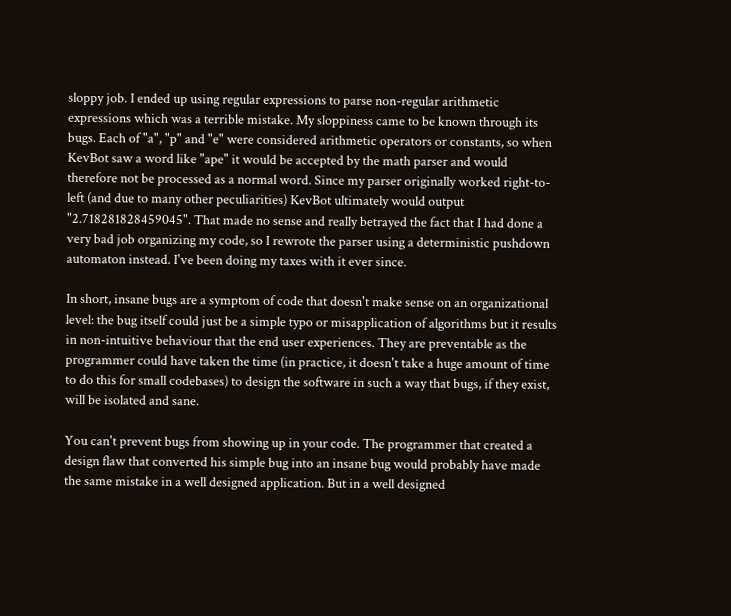sloppy job. I ended up using regular expressions to parse non-regular arithmetic expressions which was a terrible mistake. My sloppiness came to be known through its bugs. Each of "a", "p" and "e" were considered arithmetic operators or constants, so when KevBot saw a word like "ape" it would be accepted by the math parser and would therefore not be processed as a normal word. Since my parser originally worked right-to-left (and due to many other peculiarities) KevBot ultimately would output "2.718281828459045". That made no sense and really betrayed the fact that I had done a very bad job organizing my code, so I rewrote the parser using a deterministic pushdown automaton instead. I've been doing my taxes with it ever since.

In short, insane bugs are a symptom of code that doesn't make sense on an organizational level: the bug itself could just be a simple typo or misapplication of algorithms but it results in non-intuitive behaviour that the end user experiences. They are preventable as the programmer could have taken the time (in practice, it doesn't take a huge amount of time to do this for small codebases) to design the software in such a way that bugs, if they exist, will be isolated and sane.

You can't prevent bugs from showing up in your code. The programmer that created a design flaw that converted his simple bug into an insane bug would probably have made the same mistake in a well designed application. But in a well designed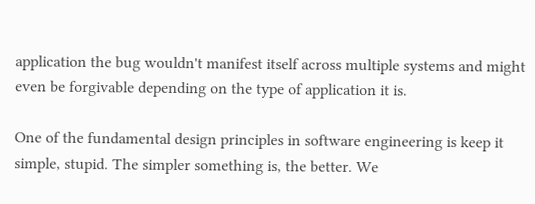application the bug wouldn't manifest itself across multiple systems and might even be forgivable depending on the type of application it is.

One of the fundamental design principles in software engineering is keep it simple, stupid. The simpler something is, the better. We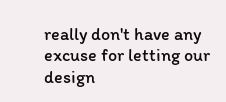really don't have any excuse for letting our design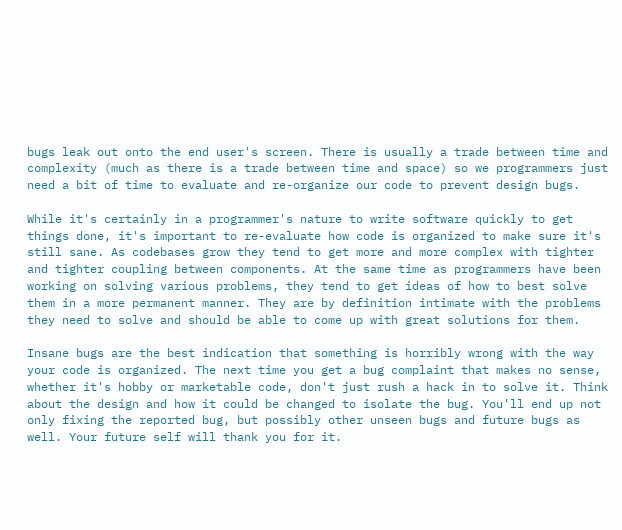bugs leak out onto the end user's screen. There is usually a trade between time and complexity (much as there is a trade between time and space) so we programmers just need a bit of time to evaluate and re-organize our code to prevent design bugs.

While it's certainly in a programmer's nature to write software quickly to get things done, it's important to re-evaluate how code is organized to make sure it's still sane. As codebases grow they tend to get more and more complex with tighter and tighter coupling between components. At the same time as programmers have been working on solving various problems, they tend to get ideas of how to best solve them in a more permanent manner. They are by definition intimate with the problems they need to solve and should be able to come up with great solutions for them.

Insane bugs are the best indication that something is horribly wrong with the way your code is organized. The next time you get a bug complaint that makes no sense, whether it's hobby or marketable code, don't just rush a hack in to solve it. Think about the design and how it could be changed to isolate the bug. You'll end up not only fixing the reported bug, but possibly other unseen bugs and future bugs as well. Your future self will thank you for it.